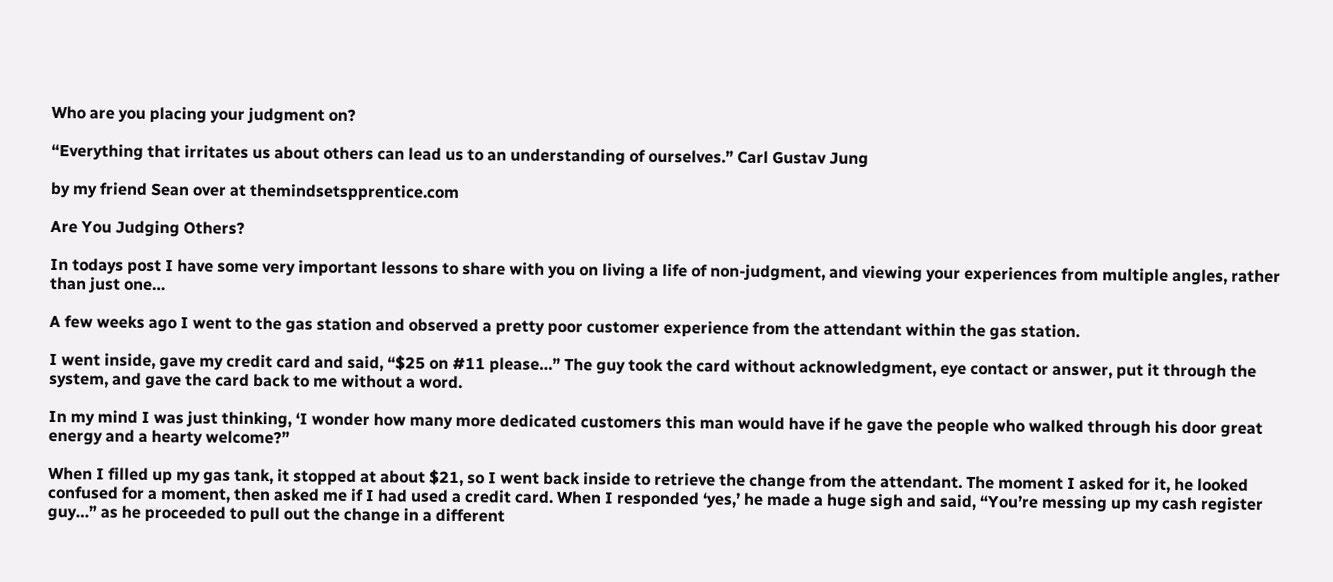Who are you placing your judgment on?

“Everything that irritates us about others can lead us to an understanding of ourselves.” Carl Gustav Jung

by my friend Sean over at themindsetspprentice.com

Are You Judging Others?

In todays post I have some very important lessons to share with you on living a life of non-judgment, and viewing your experiences from multiple angles, rather than just one…

A few weeks ago I went to the gas station and observed a pretty poor customer experience from the attendant within the gas station.

I went inside, gave my credit card and said, “$25 on #11 please…” The guy took the card without acknowledgment, eye contact or answer, put it through the system, and gave the card back to me without a word.

In my mind I was just thinking, ‘I wonder how many more dedicated customers this man would have if he gave the people who walked through his door great energy and a hearty welcome?”

When I filled up my gas tank, it stopped at about $21, so I went back inside to retrieve the change from the attendant. The moment I asked for it, he looked confused for a moment, then asked me if I had used a credit card. When I responded ‘yes,’ he made a huge sigh and said, “You’re messing up my cash register guy…” as he proceeded to pull out the change in a different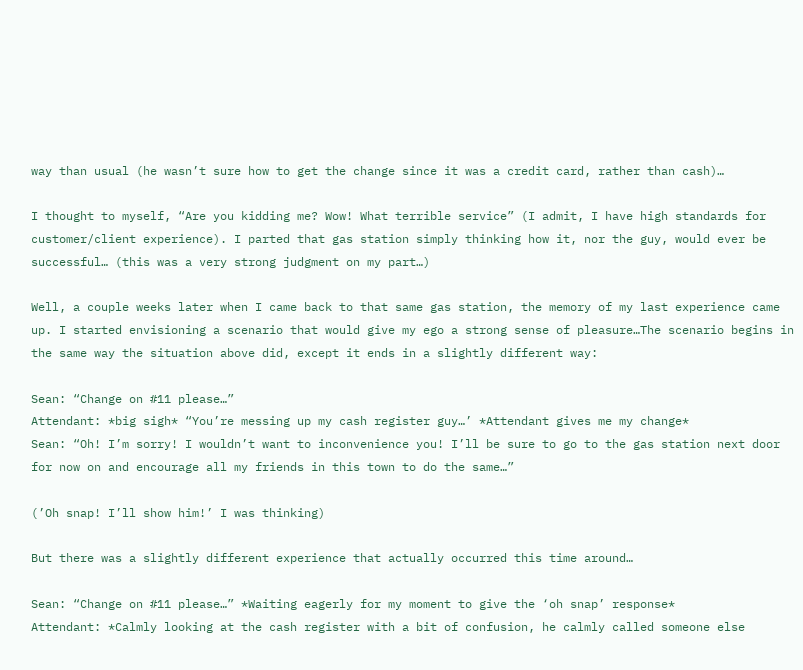way than usual (he wasn’t sure how to get the change since it was a credit card, rather than cash)…

I thought to myself, “Are you kidding me? Wow! What terrible service” (I admit, I have high standards for customer/client experience). I parted that gas station simply thinking how it, nor the guy, would ever be successful… (this was a very strong judgment on my part…)

Well, a couple weeks later when I came back to that same gas station, the memory of my last experience came up. I started envisioning a scenario that would give my ego a strong sense of pleasure…The scenario begins in the same way the situation above did, except it ends in a slightly different way:

Sean: “Change on #11 please…”
Attendant: *big sigh* “You’re messing up my cash register guy…’ *Attendant gives me my change*
Sean: “Oh! I’m sorry! I wouldn’t want to inconvenience you! I’ll be sure to go to the gas station next door for now on and encourage all my friends in this town to do the same…”

(’Oh snap! I’ll show him!’ I was thinking)

But there was a slightly different experience that actually occurred this time around…

Sean: “Change on #11 please…” *Waiting eagerly for my moment to give the ‘oh snap’ response*
Attendant: *Calmly looking at the cash register with a bit of confusion, he calmly called someone else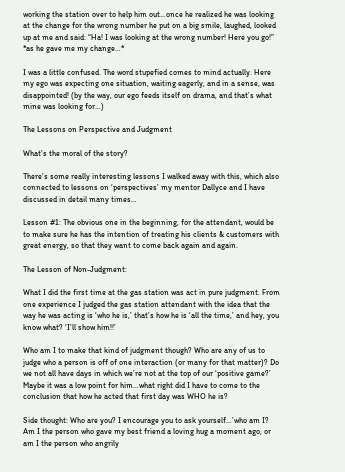working the station over to help him out…once he realized he was looking at the change for the wrong number he put on a big smile, laughed, looked up at me and said: “Ha! I was looking at the wrong number! Here you go!” *as he gave me my change…*

I was a little confused. The word stupefied comes to mind actually. Here my ego was expecting one situation, waiting eagerly, and in a sense, was disappointed! (by the way, our ego feeds itself on drama, and that’s what mine was looking for…)

The Lessons on Perspective and Judgment

What’s the moral of the story?

There’s some really interesting lessons I walked away with this, which also connected to lessons on ‘perspectives’ my mentor Dallyce and I have discussed in detail many times…

Lesson #1: The obvious one in the beginning, for the attendant, would be to make sure he has the intention of treating his clients & customers with great energy, so that they want to come back again and again.

The Lesson of Non-Judgment:

What I did the first time at the gas station was act in pure judgment. From one experience I judged the gas station attendant with the idea that the way he was acting is ‘who he is,’ that’s how he is ‘all the time,’ and hey, you know what? ‘I’ll show him!!’

Who am I to make that kind of judgment though? Who are any of us to judge who a person is off of one interaction (or many for that matter)? Do we not all have days in which we’re not at the top of our ‘positive game?’ Maybe it was a low point for him…what right did I have to come to the conclusion that how he acted that first day was WHO he is?

Side thought: Who are you? I encourage you to ask yourself…’who am I? Am I the person who gave my best friend a loving hug a moment ago, or am I the person who angrily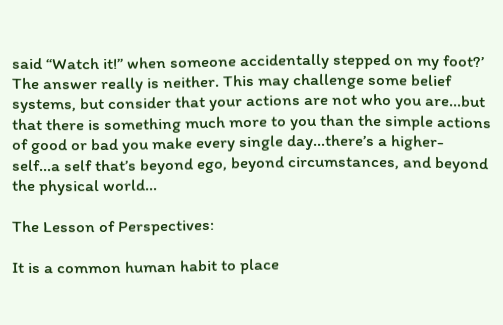said “Watch it!” when someone accidentally stepped on my foot?’ The answer really is neither. This may challenge some belief systems, but consider that your actions are not who you are…but that there is something much more to you than the simple actions of good or bad you make every single day…there’s a higher-self…a self that’s beyond ego, beyond circumstances, and beyond the physical world…

The Lesson of Perspectives:

It is a common human habit to place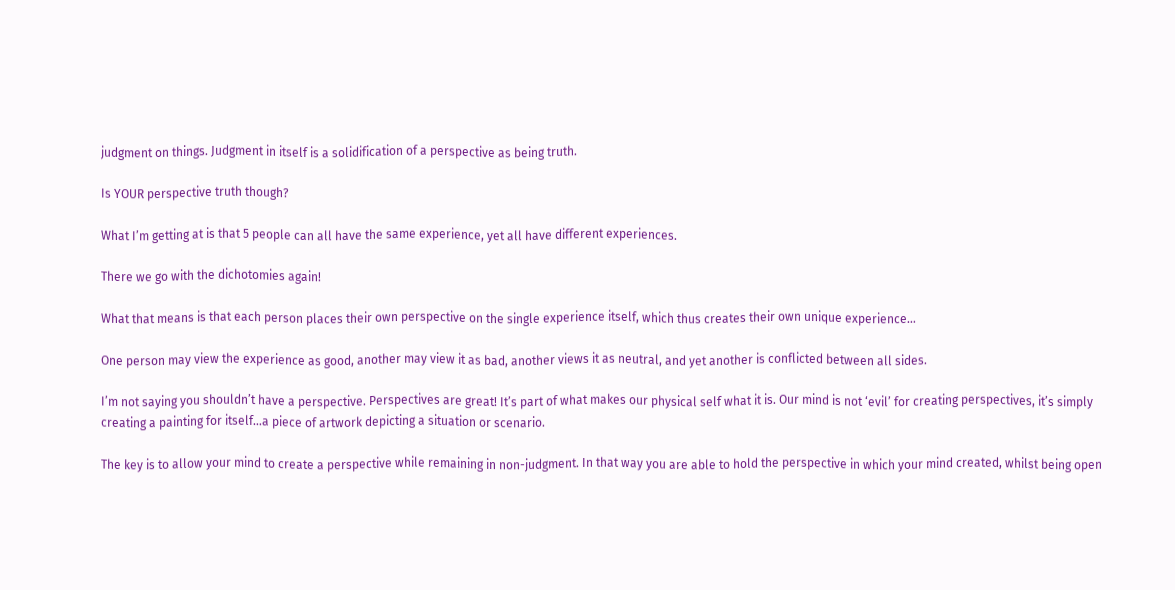judgment on things. Judgment in itself is a solidification of a perspective as being truth.

Is YOUR perspective truth though?

What I’m getting at is that 5 people can all have the same experience, yet all have different experiences.

There we go with the dichotomies again!

What that means is that each person places their own perspective on the single experience itself, which thus creates their own unique experience…

One person may view the experience as good, another may view it as bad, another views it as neutral, and yet another is conflicted between all sides.

I’m not saying you shouldn’t have a perspective. Perspectives are great! It’s part of what makes our physical self what it is. Our mind is not ‘evil’ for creating perspectives, it’s simply creating a painting for itself…a piece of artwork depicting a situation or scenario.

The key is to allow your mind to create a perspective while remaining in non-judgment. In that way you are able to hold the perspective in which your mind created, whilst being open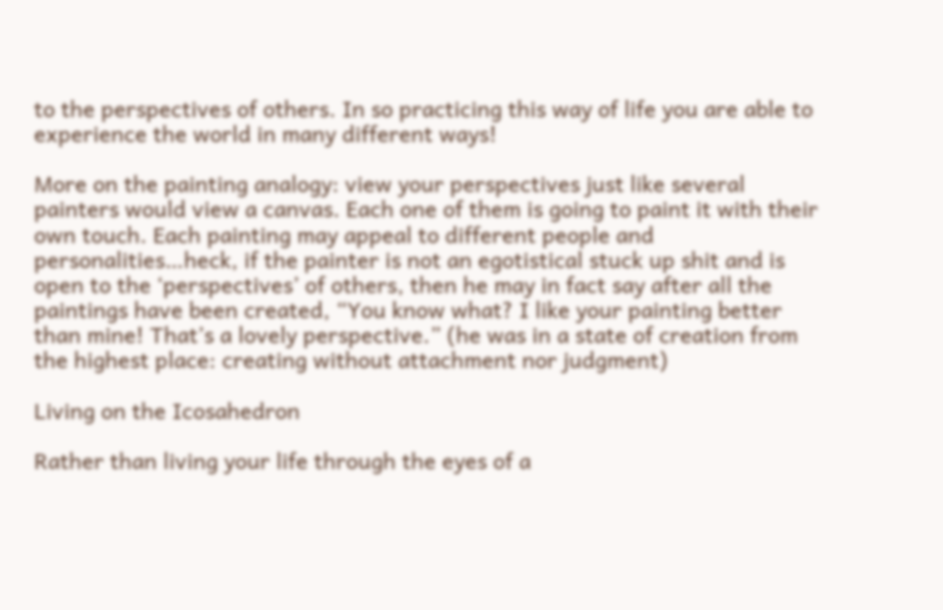to the perspectives of others. In so practicing this way of life you are able to experience the world in many different ways!

More on the painting analogy: view your perspectives just like several painters would view a canvas. Each one of them is going to paint it with their own touch. Each painting may appeal to different people and personalities…heck, if the painter is not an egotistical stuck up shit and is open to the ‘perspectives’ of others, then he may in fact say after all the paintings have been created, “You know what? I like your painting better than mine! That’s a lovely perspective.” (he was in a state of creation from the highest place: creating without attachment nor judgment)

Living on the Icosahedron

Rather than living your life through the eyes of a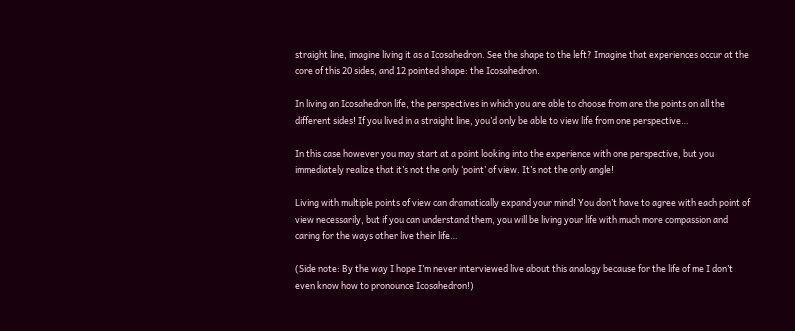straight line, imagine living it as a Icosahedron. See the shape to the left? Imagine that experiences occur at the core of this 20 sides, and 12 pointed shape: the Icosahedron.

In living an Icosahedron life, the perspectives in which you are able to choose from are the points on all the different sides! If you lived in a straight line, you’d only be able to view life from one perspective…

In this case however you may start at a point looking into the experience with one perspective, but you immediately realize that it’s not the only ‘point’ of view. It’s not the only angle!

Living with multiple points of view can dramatically expand your mind! You don’t have to agree with each point of view necessarily, but if you can understand them, you will be living your life with much more compassion and caring for the ways other live their life…

(Side note: By the way I hope I’m never interviewed live about this analogy because for the life of me I don’t even know how to pronounce Icosahedron!)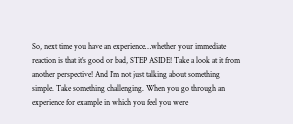So, next time you have an experience…whether your immediate reaction is that it’s good or bad, STEP ASIDE! Take a look at it from another perspective! And I’m not just talking about something simple. Take something challenging. When you go through an experience for example in which you feel you were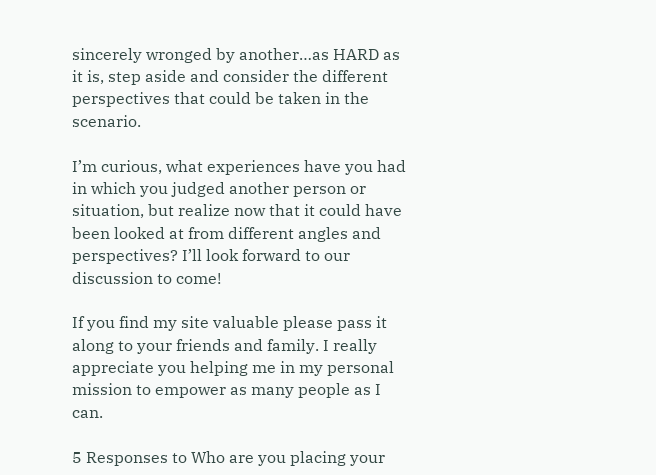sincerely wronged by another…as HARD as it is, step aside and consider the different perspectives that could be taken in the scenario.

I’m curious, what experiences have you had in which you judged another person or situation, but realize now that it could have been looked at from different angles and perspectives? I’ll look forward to our discussion to come!

If you find my site valuable please pass it along to your friends and family. I really appreciate you helping me in my personal mission to empower as many people as I can.

5 Responses to Who are you placing your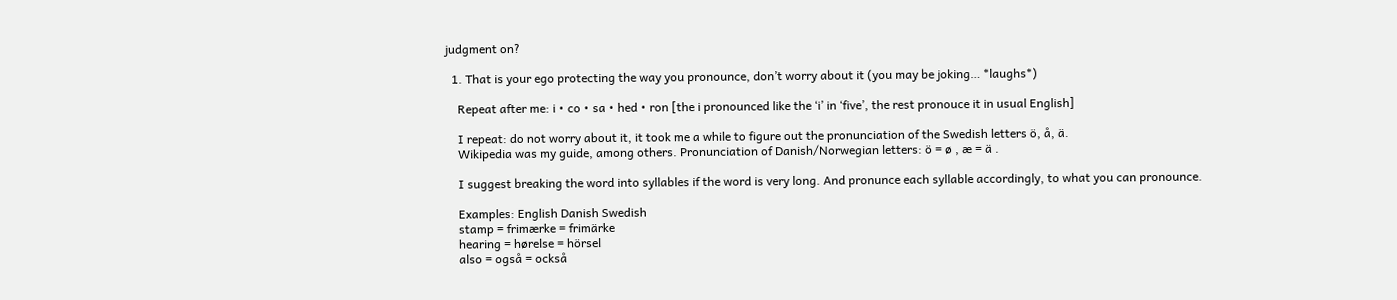judgment on?

  1. That is your ego protecting the way you pronounce, don’t worry about it (you may be joking… *laughs*)

    Repeat after me: i • co • sa • hed • ron [the i pronounced like the ‘i’ in ‘five’, the rest pronouce it in usual English]

    I repeat: do not worry about it, it took me a while to figure out the pronunciation of the Swedish letters ö, å, ä.
    Wikipedia was my guide, among others. Pronunciation of Danish/Norwegian letters: ö = ø , æ = ä .

    I suggest breaking the word into syllables if the word is very long. And pronunce each syllable accordingly, to what you can pronounce.

    Examples: English Danish Swedish
    stamp = frimærke = frimärke
    hearing = hørelse = hörsel
    also = også = också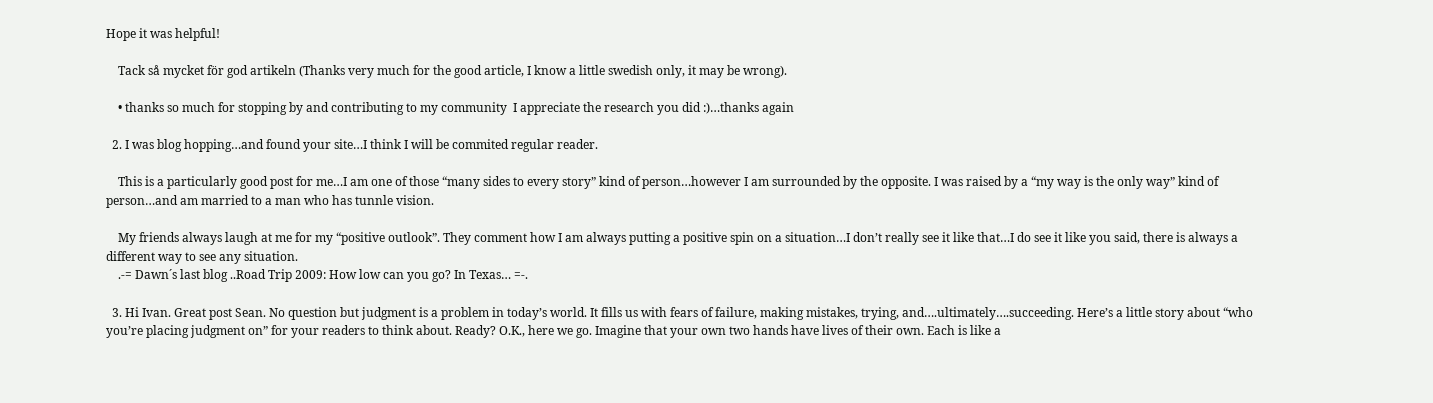Hope it was helpful!

    Tack så mycket för god artikeln (Thanks very much for the good article, I know a little swedish only, it may be wrong).

    • thanks so much for stopping by and contributing to my community  I appreciate the research you did :)…thanks again

  2. I was blog hopping…and found your site…I think I will be commited regular reader.

    This is a particularly good post for me…I am one of those “many sides to every story” kind of person…however I am surrounded by the opposite. I was raised by a “my way is the only way” kind of person…and am married to a man who has tunnle vision.

    My friends always laugh at me for my “positive outlook”. They comment how I am always putting a positive spin on a situation…I don’t really see it like that…I do see it like you said, there is always a different way to see any situation.
    .-= Dawn´s last blog ..Road Trip 2009: How low can you go? In Texas… =-.

  3. Hi Ivan. Great post Sean. No question but judgment is a problem in today’s world. It fills us with fears of failure, making mistakes, trying, and….ultimately….succeeding. Here’s a little story about “who you’re placing judgment on” for your readers to think about. Ready? O.K., here we go. Imagine that your own two hands have lives of their own. Each is like a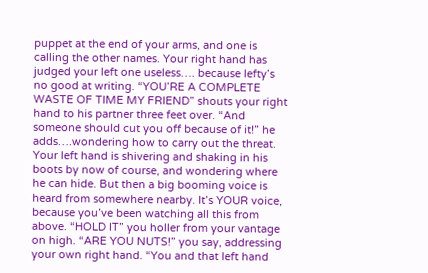puppet at the end of your arms, and one is calling the other names. Your right hand has judged your left one useless…. because lefty’s no good at writing. “YOU’RE A COMPLETE WASTE OF TIME MY FRIEND” shouts your right hand to his partner three feet over. “And someone should cut you off because of it!” he adds….wondering how to carry out the threat. Your left hand is shivering and shaking in his boots by now of course, and wondering where he can hide. But then a big booming voice is heard from somewhere nearby. It’s YOUR voice, because you’ve been watching all this from above. “HOLD IT” you holler from your vantage on high. “ARE YOU NUTS!” you say, addressing your own right hand. “You and that left hand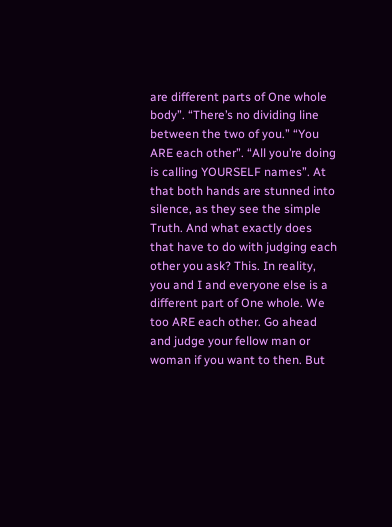are different parts of One whole body”. “There’s no dividing line between the two of you.” “You ARE each other”. “All you’re doing is calling YOURSELF names”. At that both hands are stunned into silence, as they see the simple Truth. And what exactly does that have to do with judging each other you ask? This. In reality, you and I and everyone else is a different part of One whole. We too ARE each other. Go ahead and judge your fellow man or woman if you want to then. But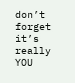don’t forget it’s really YOU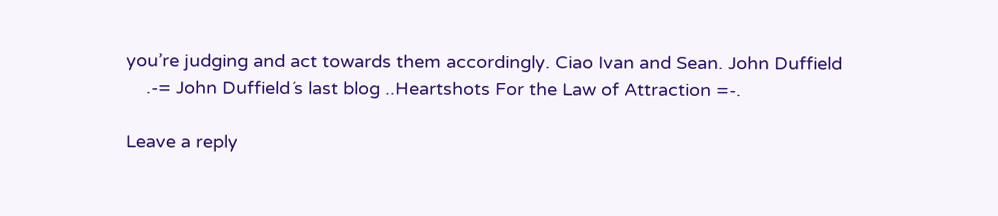you’re judging and act towards them accordingly. Ciao Ivan and Sean. John Duffield
    .-= John Duffield´s last blog ..Heartshots For the Law of Attraction =-.

Leave a reply